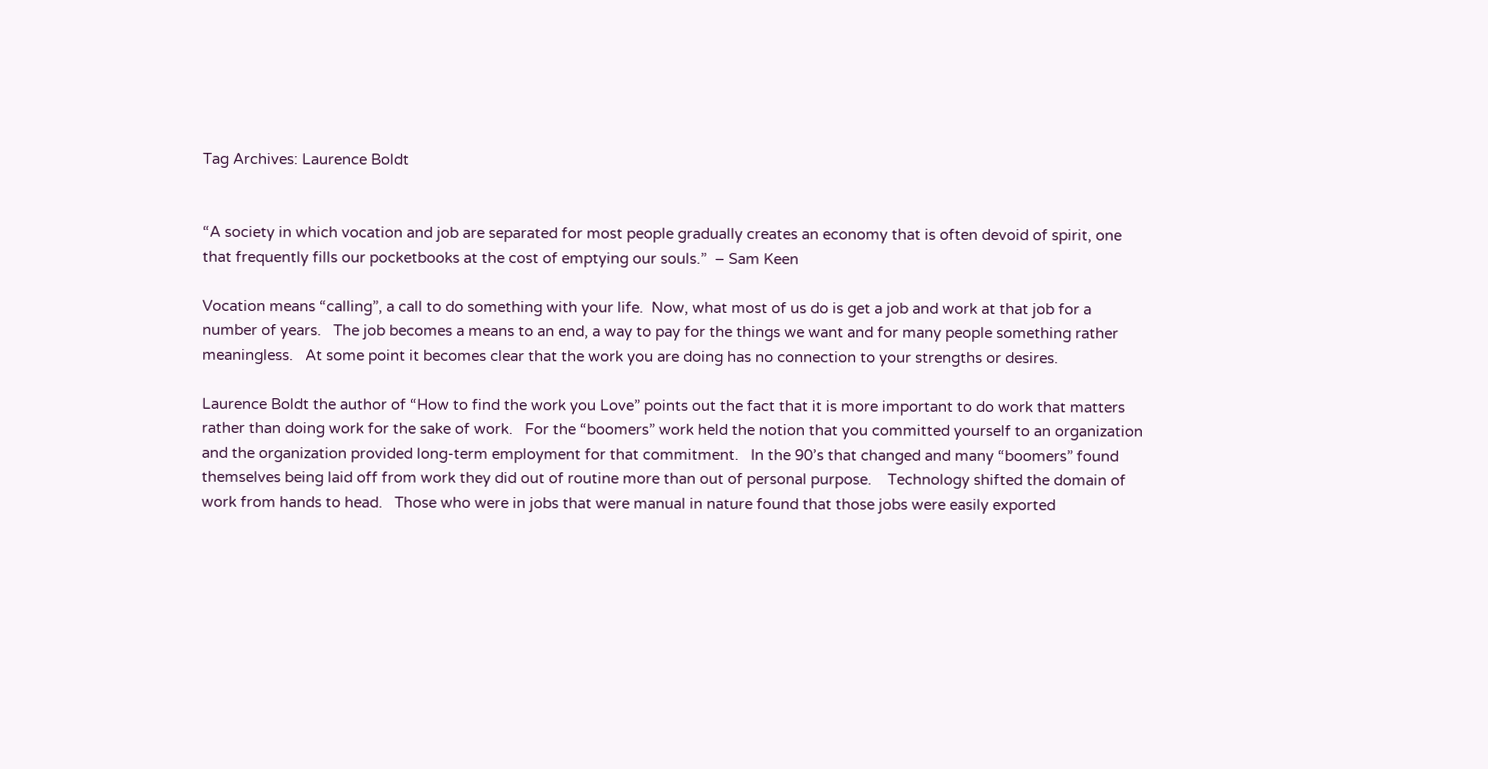Tag Archives: Laurence Boldt


“A society in which vocation and job are separated for most people gradually creates an economy that is often devoid of spirit, one that frequently fills our pocketbooks at the cost of emptying our souls.”  – Sam Keen

Vocation means “calling”, a call to do something with your life.  Now, what most of us do is get a job and work at that job for a number of years.   The job becomes a means to an end, a way to pay for the things we want and for many people something rather meaningless.   At some point it becomes clear that the work you are doing has no connection to your strengths or desires.

Laurence Boldt the author of “How to find the work you Love” points out the fact that it is more important to do work that matters rather than doing work for the sake of work.   For the “boomers” work held the notion that you committed yourself to an organization and the organization provided long-term employment for that commitment.   In the 90’s that changed and many “boomers” found themselves being laid off from work they did out of routine more than out of personal purpose.    Technology shifted the domain of work from hands to head.   Those who were in jobs that were manual in nature found that those jobs were easily exported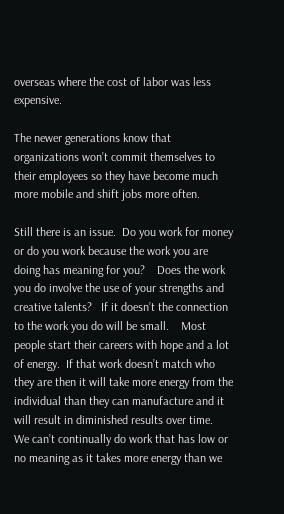overseas where the cost of labor was less expensive.

The newer generations know that organizations won’t commit themselves to their employees so they have become much more mobile and shift jobs more often.

Still there is an issue.  Do you work for money or do you work because the work you are doing has meaning for you?    Does the work you do involve the use of your strengths and creative talents?   If it doesn’t the connection to the work you do will be small.    Most people start their careers with hope and a lot of energy.  If that work doesn’t match who they are then it will take more energy from the individual than they can manufacture and it will result in diminished results over time.   We can’t continually do work that has low or no meaning as it takes more energy than we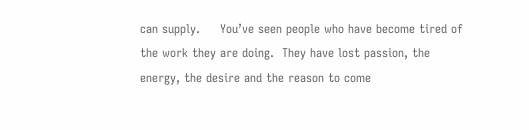can supply.     You’ve seen people who have become tired of the work they are doing.  They have lost passion, the energy, the desire and the reason to come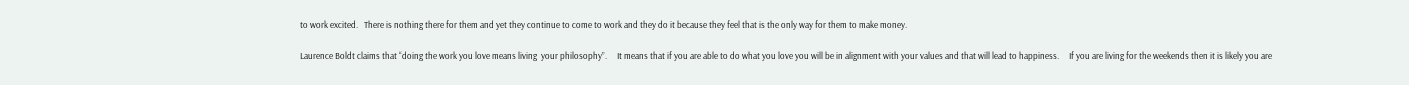to work excited.   There is nothing there for them and yet they continue to come to work and they do it because they feel that is the only way for them to make money.

Laurence Boldt claims that “doing the work you love means living  your philosophy”.     It means that if you are able to do what you love you will be in alignment with your values and that will lead to happiness.     If you are living for the weekends then it is likely you are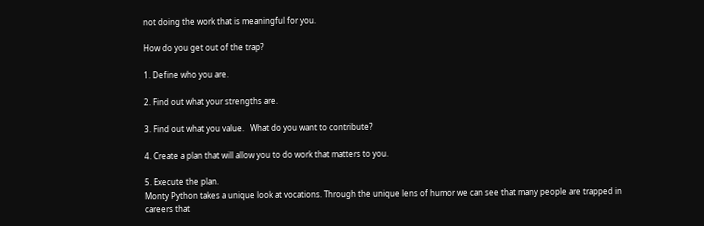not doing the work that is meaningful for you.

How do you get out of the trap?

1. Define who you are.

2. Find out what your strengths are.

3. Find out what you value.   What do you want to contribute?

4. Create a plan that will allow you to do work that matters to you.

5. Execute the plan.
Monty Python takes a unique look at vocations. Through the unique lens of humor we can see that many people are trapped in careers that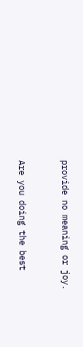provide no meaning or joy.


Are you doing the best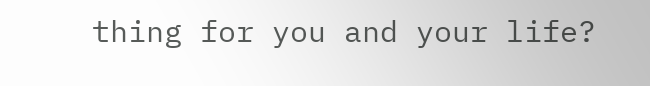thing for you and your life?